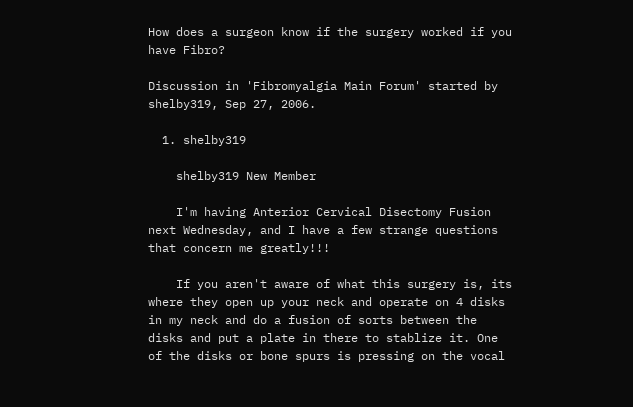How does a surgeon know if the surgery worked if you have Fibro?

Discussion in 'Fibromyalgia Main Forum' started by shelby319, Sep 27, 2006.

  1. shelby319

    shelby319 New Member

    I'm having Anterior Cervical Disectomy Fusion next Wednesday, and I have a few strange questions that concern me greatly!!!

    If you aren't aware of what this surgery is, its where they open up your neck and operate on 4 disks in my neck and do a fusion of sorts between the disks and put a plate in there to stablize it. One of the disks or bone spurs is pressing on the vocal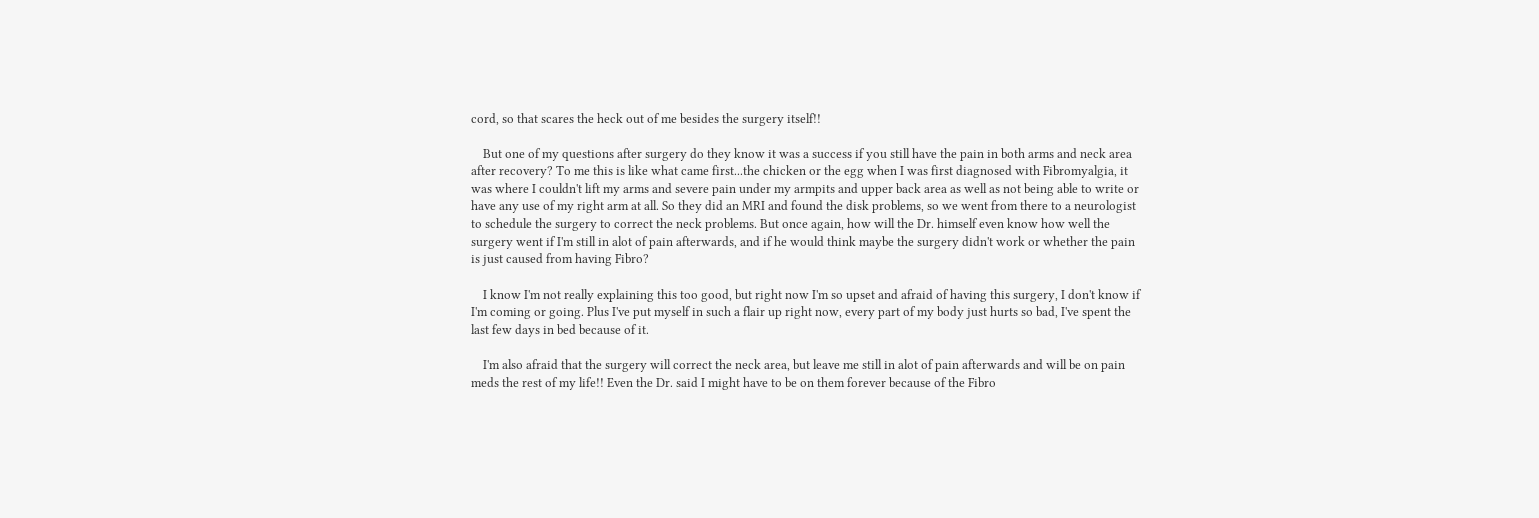cord, so that scares the heck out of me besides the surgery itself!!

    But one of my questions after surgery do they know it was a success if you still have the pain in both arms and neck area after recovery? To me this is like what came first...the chicken or the egg when I was first diagnosed with Fibromyalgia, it was where I couldn't lift my arms and severe pain under my armpits and upper back area as well as not being able to write or have any use of my right arm at all. So they did an MRI and found the disk problems, so we went from there to a neurologist to schedule the surgery to correct the neck problems. But once again, how will the Dr. himself even know how well the surgery went if I'm still in alot of pain afterwards, and if he would think maybe the surgery didn't work or whether the pain is just caused from having Fibro?

    I know I'm not really explaining this too good, but right now I'm so upset and afraid of having this surgery, I don't know if I'm coming or going. Plus I've put myself in such a flair up right now, every part of my body just hurts so bad, I've spent the last few days in bed because of it.

    I'm also afraid that the surgery will correct the neck area, but leave me still in alot of pain afterwards and will be on pain meds the rest of my life!! Even the Dr. said I might have to be on them forever because of the Fibro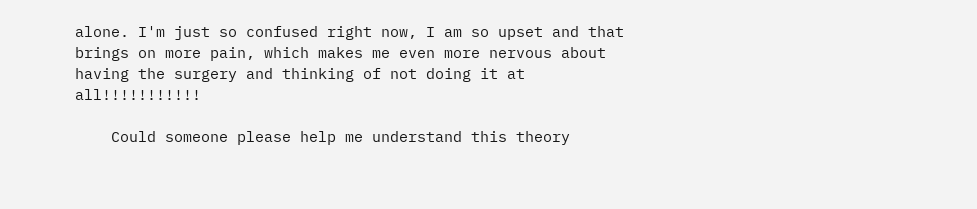alone. I'm just so confused right now, I am so upset and that brings on more pain, which makes me even more nervous about having the surgery and thinking of not doing it at all!!!!!!!!!!!

    Could someone please help me understand this theory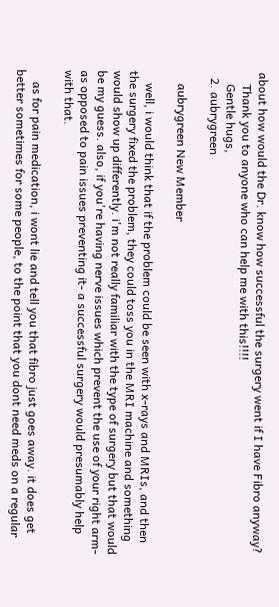about how would the Dr. know how successful the surgery went if I have Fibro anyway?
    Thank you to anyone who can help me with this!!!!
    Gentle hugs,
  2. aubrygreen

    aubrygreen New Member

    well, i would think that if the problem could be seen with x-rays and MRIs, and then the surgery fixed the problem, they could toss you in the MRI machine and something would show up differently. i'm not really familiar with the type of surgery but that would be my guess. also, if you're having nerve issues which prevent the use of your right arm- as opposed to pain issues preventing it- a successful surgery would presumably help with that.

    as for pain medication, i wont lie and tell you that fibro just goes away. it does get better sometimes for some people, to the point that you dont need meds on a regular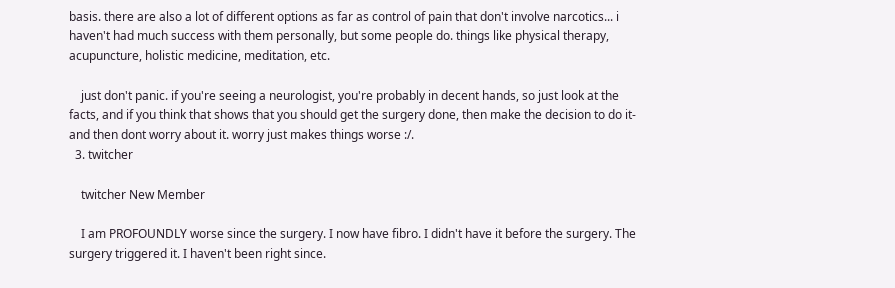basis. there are also a lot of different options as far as control of pain that don't involve narcotics... i haven't had much success with them personally, but some people do. things like physical therapy, acupuncture, holistic medicine, meditation, etc.

    just don't panic. if you're seeing a neurologist, you're probably in decent hands, so just look at the facts, and if you think that shows that you should get the surgery done, then make the decision to do it- and then dont worry about it. worry just makes things worse :/.
  3. twitcher

    twitcher New Member

    I am PROFOUNDLY worse since the surgery. I now have fibro. I didn't have it before the surgery. The surgery triggered it. I haven't been right since.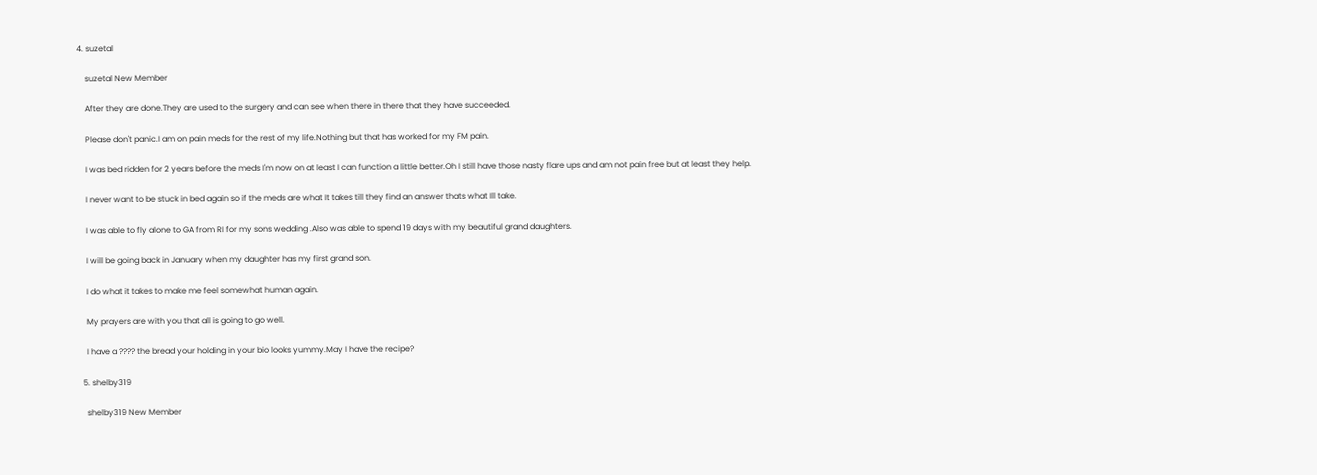4. suzetal

    suzetal New Member

    After they are done.They are used to the surgery and can see when there in there that they have succeeded.

    Please don't panic.I am on pain meds for the rest of my life.Nothing but that has worked for my FM pain.

    I was bed ridden for 2 years before the meds I'm now on at least I can function a little better.Oh I still have those nasty flare ups and am not pain free but at least they help.

    I never want to be stuck in bed again so if the meds are what It takes till they find an answer thats what Ill take.

    I was able to fly alone to GA from RI for my sons wedding .Also was able to spend 19 days with my beautiful grand daughters.

    I will be going back in January when my daughter has my first grand son.

    I do what it takes to make me feel somewhat human again.

    My prayers are with you that all is going to go well.

    I have a ???? the bread your holding in your bio looks yummy.May I have the recipe?

  5. shelby319

    shelby319 New Member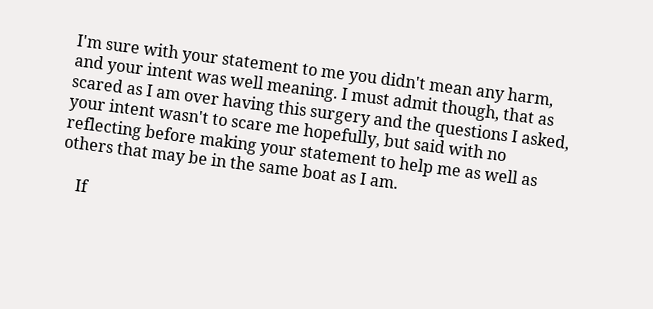I'm sure with your statement to me you didn't mean any harm, and your intent was well meaning. I must admit though, that as scared as I am over having this surgery and the questions I asked, your intent wasn't to scare me hopefully, but said with no reflecting before making your statement to help me as well as others that may be in the same boat as I am.

    If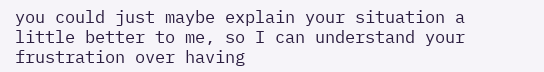you could just maybe explain your situation a little better to me, so I can understand your frustration over having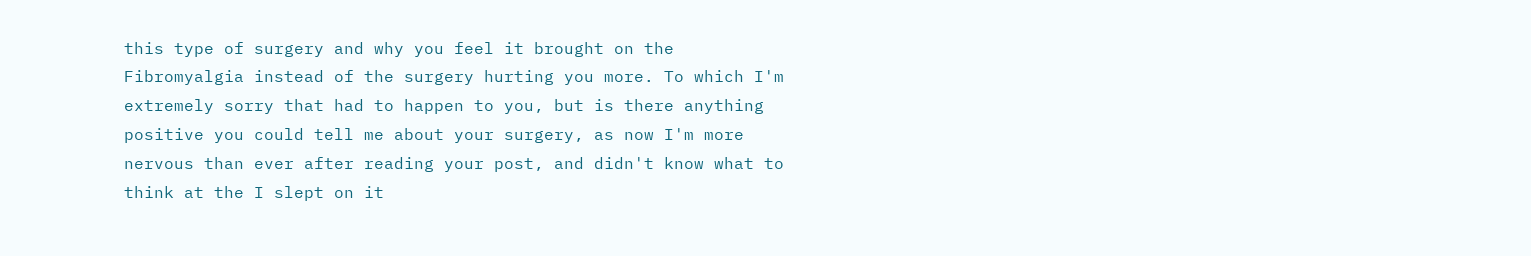this type of surgery and why you feel it brought on the Fibromyalgia instead of the surgery hurting you more. To which I'm extremely sorry that had to happen to you, but is there anything positive you could tell me about your surgery, as now I'm more nervous than ever after reading your post, and didn't know what to think at the I slept on it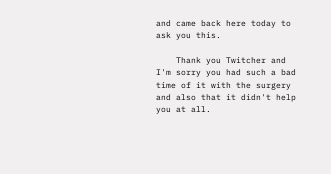and came back here today to ask you this.

    Thank you Twitcher and I'm sorry you had such a bad time of it with the surgery and also that it didn't help you at all.